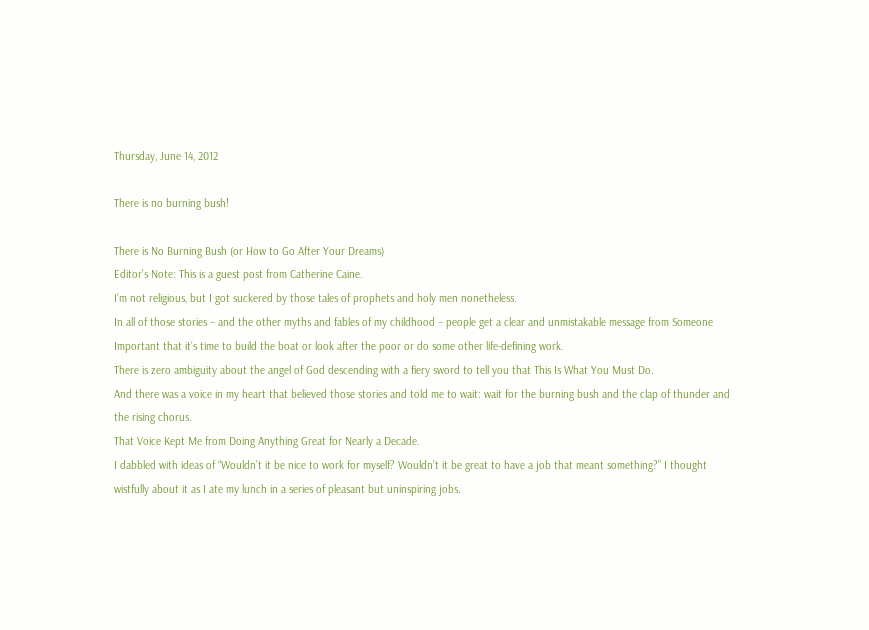Thursday, June 14, 2012

There is no burning bush!

There is No Burning Bush (or How to Go After Your Dreams)
Editor’s Note: This is a guest post from Catherine Caine.
I’m not religious, but I got suckered by those tales of prophets and holy men nonetheless.
In all of those stories – and the other myths and fables of my childhood – people get a clear and unmistakable message from Someone Important that it’s time to build the boat or look after the poor or do some other life-defining work.
There is zero ambiguity about the angel of God descending with a fiery sword to tell you that This Is What You Must Do.
And there was a voice in my heart that believed those stories and told me to wait: wait for the burning bush and the clap of thunder and the rising chorus.
That Voice Kept Me from Doing Anything Great for Nearly a Decade.
I dabbled with ideas of “Wouldn’t it be nice to work for myself? Wouldn’t it be great to have a job that meant something?” I thought wistfully about it as I ate my lunch in a series of pleasant but uninspiring jobs.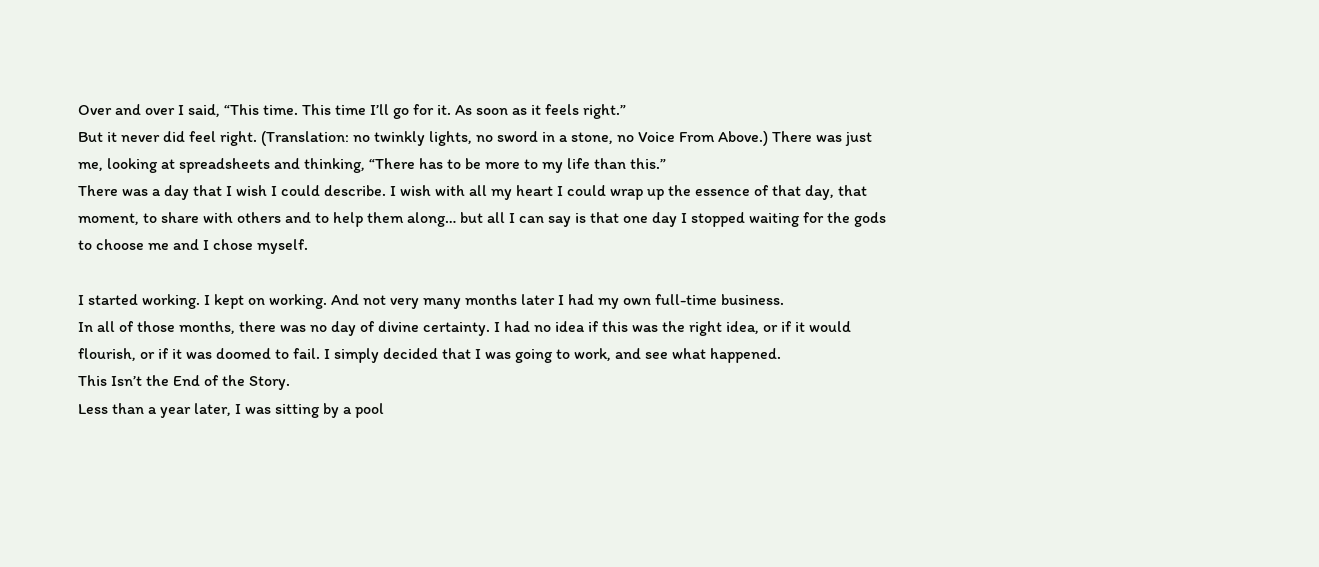Over and over I said, “This time. This time I’ll go for it. As soon as it feels right.”
But it never did feel right. (Translation: no twinkly lights, no sword in a stone, no Voice From Above.) There was just me, looking at spreadsheets and thinking, “There has to be more to my life than this.”
There was a day that I wish I could describe. I wish with all my heart I could wrap up the essence of that day, that moment, to share with others and to help them along… but all I can say is that one day I stopped waiting for the gods to choose me and I chose myself.

I started working. I kept on working. And not very many months later I had my own full-time business.
In all of those months, there was no day of divine certainty. I had no idea if this was the right idea, or if it would flourish, or if it was doomed to fail. I simply decided that I was going to work, and see what happened.
This Isn’t the End of the Story.
Less than a year later, I was sitting by a pool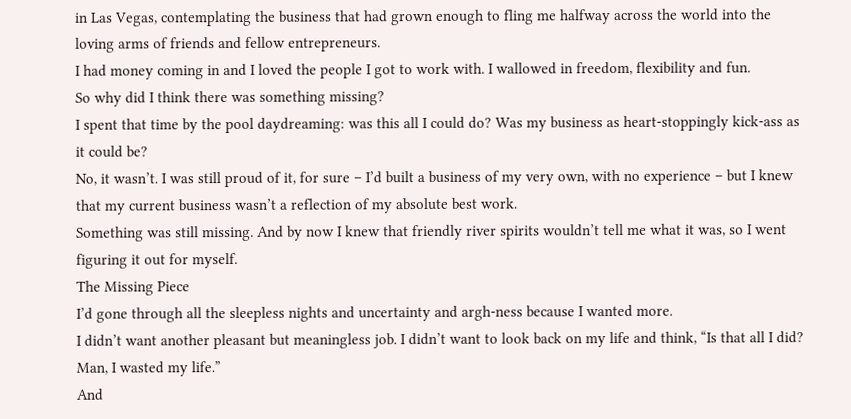in Las Vegas, contemplating the business that had grown enough to fling me halfway across the world into the loving arms of friends and fellow entrepreneurs.
I had money coming in and I loved the people I got to work with. I wallowed in freedom, flexibility and fun.
So why did I think there was something missing?
I spent that time by the pool daydreaming: was this all I could do? Was my business as heart-stoppingly kick-ass as it could be?
No, it wasn’t. I was still proud of it, for sure – I’d built a business of my very own, with no experience – but I knew that my current business wasn’t a reflection of my absolute best work.
Something was still missing. And by now I knew that friendly river spirits wouldn’t tell me what it was, so I went figuring it out for myself.
The Missing Piece
I’d gone through all the sleepless nights and uncertainty and argh-ness because I wanted more.
I didn’t want another pleasant but meaningless job. I didn’t want to look back on my life and think, “Is that all I did? Man, I wasted my life.”
And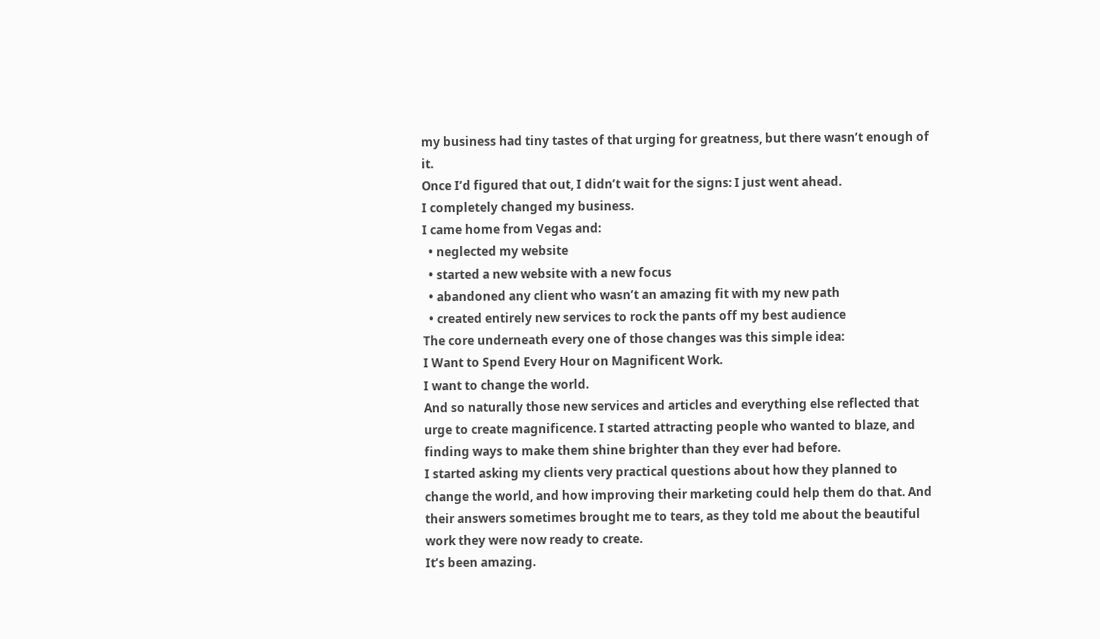my business had tiny tastes of that urging for greatness, but there wasn’t enough of it.
Once I’d figured that out, I didn’t wait for the signs: I just went ahead.
I completely changed my business.
I came home from Vegas and:
  • neglected my website
  • started a new website with a new focus
  • abandoned any client who wasn’t an amazing fit with my new path
  • created entirely new services to rock the pants off my best audience
The core underneath every one of those changes was this simple idea:
I Want to Spend Every Hour on Magnificent Work.
I want to change the world.
And so naturally those new services and articles and everything else reflected that urge to create magnificence. I started attracting people who wanted to blaze, and finding ways to make them shine brighter than they ever had before.
I started asking my clients very practical questions about how they planned to change the world, and how improving their marketing could help them do that. And their answers sometimes brought me to tears, as they told me about the beautiful work they were now ready to create.
It’s been amazing.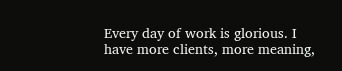Every day of work is glorious. I have more clients, more meaning,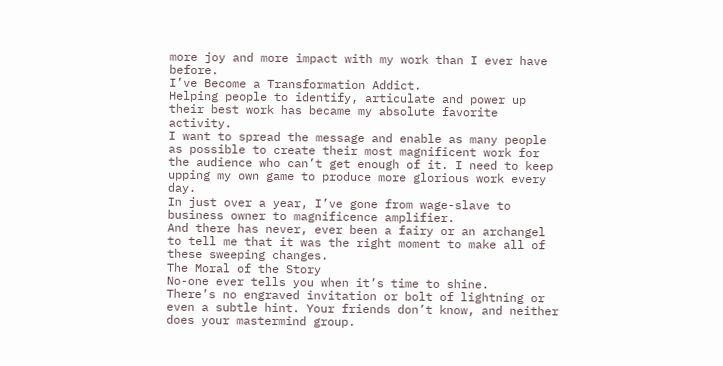more joy and more impact with my work than I ever have before.
I’ve Become a Transformation Addict.
Helping people to identify, articulate and power up their best work has became my absolute favorite activity.
I want to spread the message and enable as many people as possible to create their most magnificent work for the audience who can’t get enough of it. I need to keep upping my own game to produce more glorious work every day.
In just over a year, I’ve gone from wage-slave to business owner to magnificence amplifier.
And there has never, ever been a fairy or an archangel to tell me that it was the right moment to make all of these sweeping changes.
The Moral of the Story
No-one ever tells you when it’s time to shine.
There’s no engraved invitation or bolt of lightning or even a subtle hint. Your friends don’t know, and neither does your mastermind group.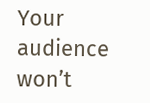Your audience won’t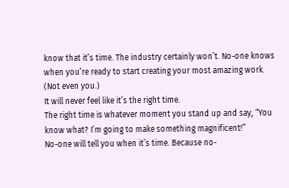know that it’s time. The industry certainly won’t. No-one knows when you’re ready to start creating your most amazing work. (Not even you.)
It will never feel like it’s the right time.
The right time is whatever moment you stand up and say, “You know what? I’m going to make something magnificent!”
No-one will tell you when it’s time. Because no-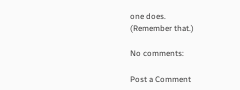one does.
(Remember that.)

No comments:

Post a Comment